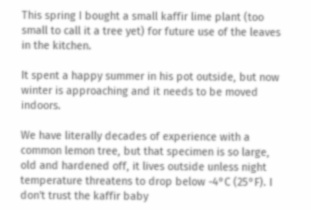This spring I bought a small kaffir lime plant (too small to call it a tree yet) for future use of the leaves in the kitchen.

It spent a happy summer in his pot outside, but now winter is approaching and it needs to be moved indoors.

We have literally decades of experience with a common lemon tree, but that specimen is so large, old and hardened off, it lives outside unless night temperature threatens to drop below -4°C (25°F). I don't trust the kaffir baby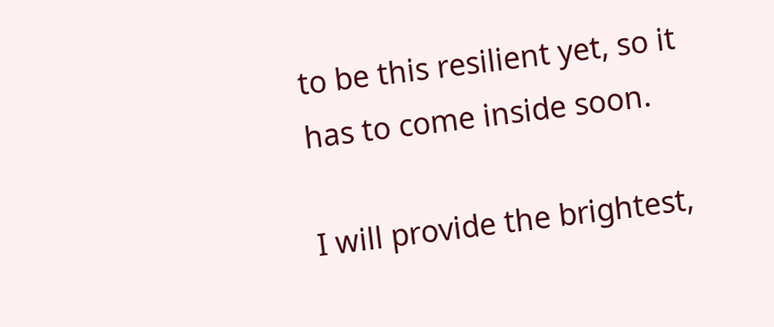to be this resilient yet, so it has to come inside soon.

I will provide the brightest,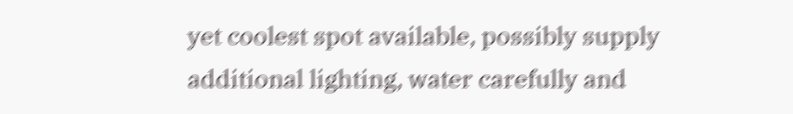yet coolest spot available, possibly supply additional lighting, water carefully and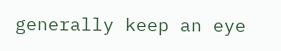generally keep an eye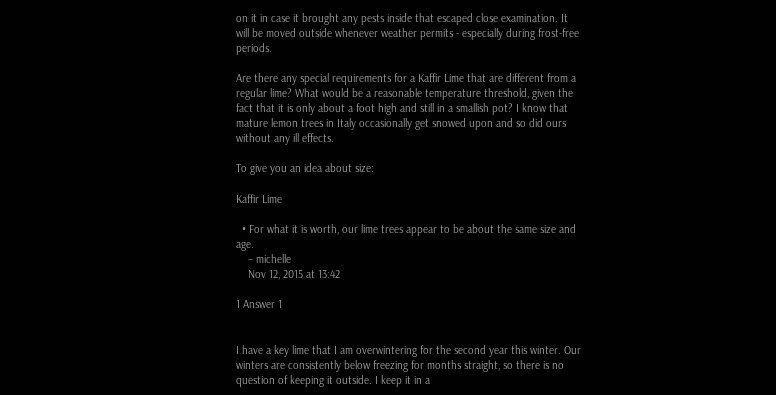on it in case it brought any pests inside that escaped close examination. It will be moved outside whenever weather permits - especially during frost-free periods.

Are there any special requirements for a Kaffir Lime that are different from a regular lime? What would be a reasonable temperature threshold, given the fact that it is only about a foot high and still in a smallish pot? I know that mature lemon trees in Italy occasionally get snowed upon and so did ours without any ill effects.

To give you an idea about size:

Kaffir Lime

  • For what it is worth, our lime trees appear to be about the same size and age.
    – michelle
    Nov 12, 2015 at 13:42

1 Answer 1


I have a key lime that I am overwintering for the second year this winter. Our winters are consistently below freezing for months straight, so there is no question of keeping it outside. I keep it in a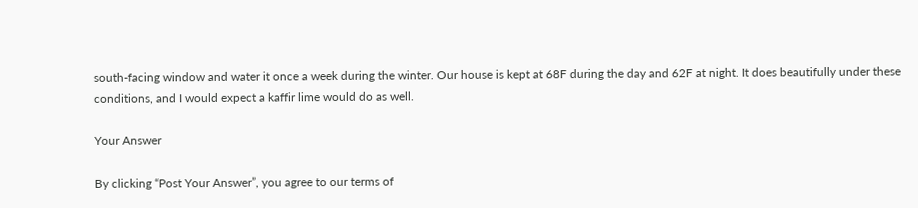south-facing window and water it once a week during the winter. Our house is kept at 68F during the day and 62F at night. It does beautifully under these conditions, and I would expect a kaffir lime would do as well.

Your Answer

By clicking “Post Your Answer”, you agree to our terms of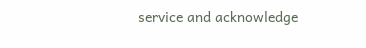service and acknowledge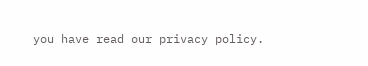you have read our privacy policy.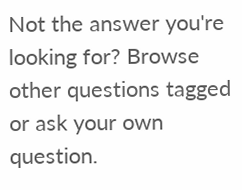Not the answer you're looking for? Browse other questions tagged or ask your own question.